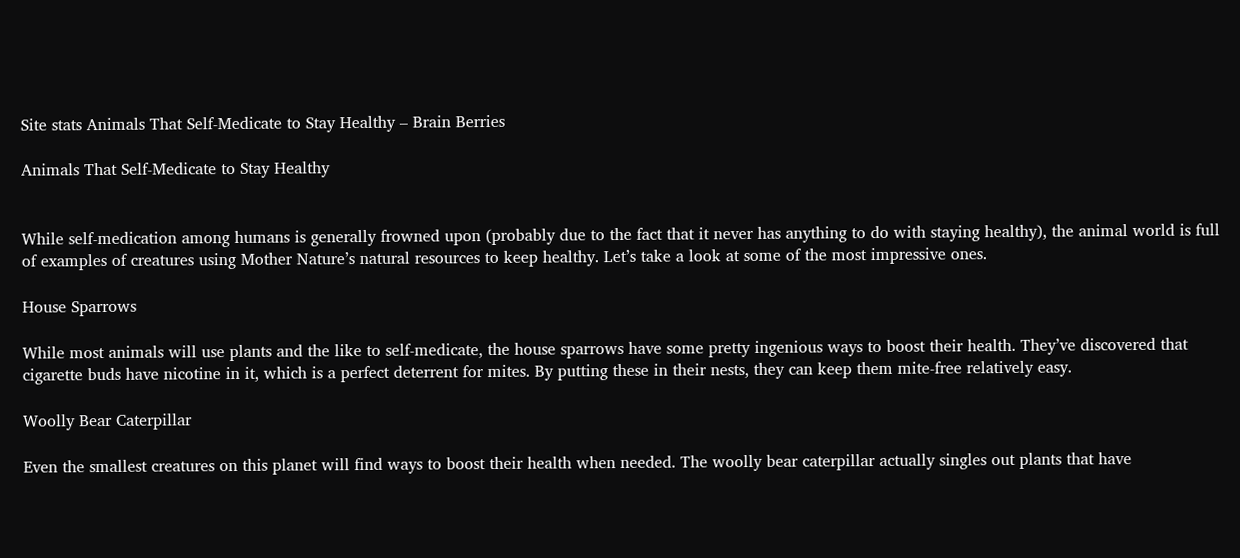Site stats Animals That Self-Medicate to Stay Healthy – Brain Berries

Animals That Self-Medicate to Stay Healthy


While self-medication among humans is generally frowned upon (probably due to the fact that it never has anything to do with staying healthy), the animal world is full of examples of creatures using Mother Nature’s natural resources to keep healthy. Let’s take a look at some of the most impressive ones.

House Sparrows

While most animals will use plants and the like to self-medicate, the house sparrows have some pretty ingenious ways to boost their health. They’ve discovered that cigarette buds have nicotine in it, which is a perfect deterrent for mites. By putting these in their nests, they can keep them mite-free relatively easy.

Woolly Bear Caterpillar

Even the smallest creatures on this planet will find ways to boost their health when needed. The woolly bear caterpillar actually singles out plants that have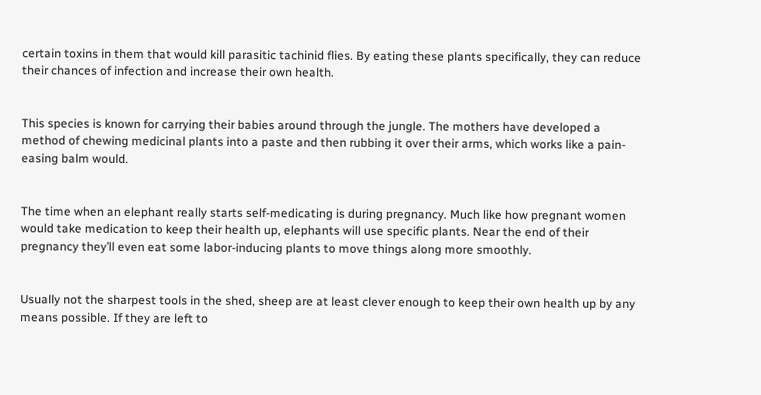certain toxins in them that would kill parasitic tachinid flies. By eating these plants specifically, they can reduce their chances of infection and increase their own health.


This species is known for carrying their babies around through the jungle. The mothers have developed a method of chewing medicinal plants into a paste and then rubbing it over their arms, which works like a pain-easing balm would.


The time when an elephant really starts self-medicating is during pregnancy. Much like how pregnant women would take medication to keep their health up, elephants will use specific plants. Near the end of their pregnancy they’ll even eat some labor-inducing plants to move things along more smoothly.


Usually not the sharpest tools in the shed, sheep are at least clever enough to keep their own health up by any means possible. If they are left to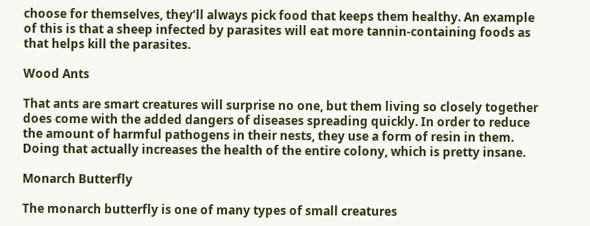choose for themselves, they’ll always pick food that keeps them healthy. An example of this is that a sheep infected by parasites will eat more tannin-containing foods as that helps kill the parasites.

Wood Ants

That ants are smart creatures will surprise no one, but them living so closely together does come with the added dangers of diseases spreading quickly. In order to reduce the amount of harmful pathogens in their nests, they use a form of resin in them. Doing that actually increases the health of the entire colony, which is pretty insane.

Monarch Butterfly

The monarch butterfly is one of many types of small creatures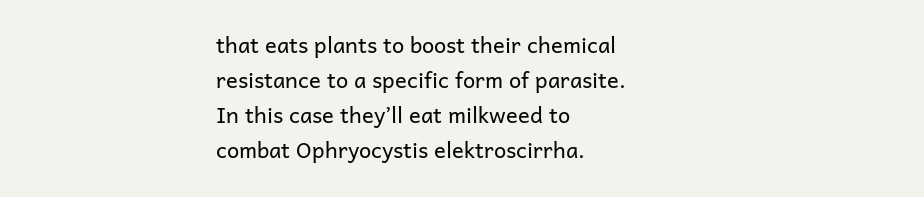that eats plants to boost their chemical resistance to a specific form of parasite. In this case they’ll eat milkweed to combat Ophryocystis elektroscirrha.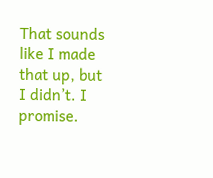That sounds like I made that up, but I didn’t. I promise.